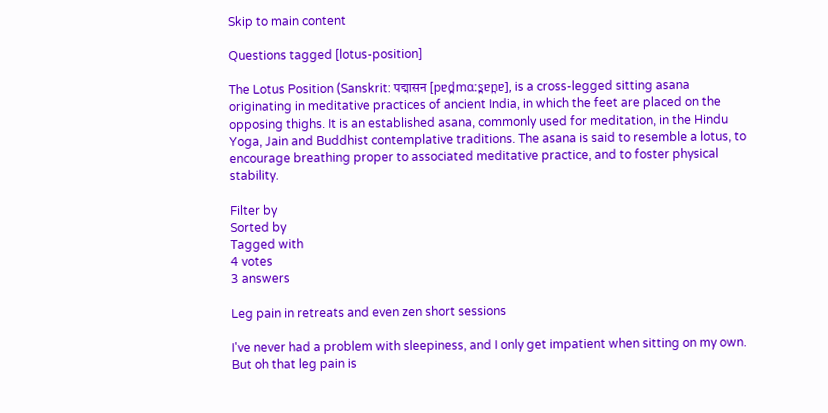Skip to main content

Questions tagged [lotus-position]

The Lotus Position (Sanskrit: पद्मासन [pɐd̪mɑːs̪ɐn̪ɐ], is a cross-legged sitting asana originating in meditative practices of ancient India, in which the feet are placed on the opposing thighs. It is an established asana, commonly used for meditation, in the Hindu Yoga, Jain and Buddhist contemplative traditions. The asana is said to resemble a lotus, to encourage breathing proper to associated meditative practice, and to foster physical stability.

Filter by
Sorted by
Tagged with
4 votes
3 answers

Leg pain in retreats and even zen short sessions

I've never had a problem with sleepiness, and I only get impatient when sitting on my own. But oh that leg pain is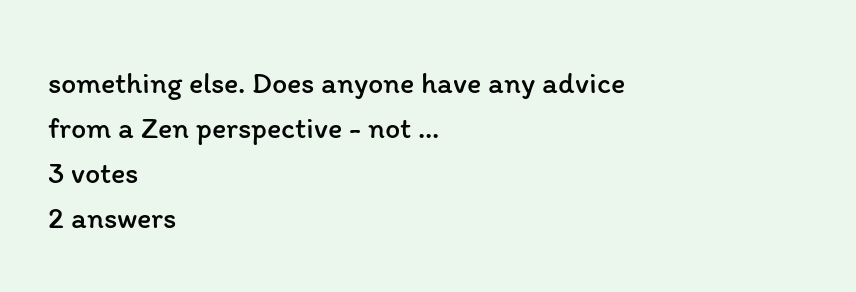something else. Does anyone have any advice from a Zen perspective - not ...
3 votes
2 answers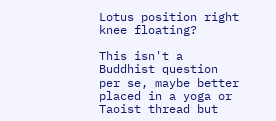Lotus position right knee floating?

This isn't a Buddhist question per se, maybe better placed in a yoga or Taoist thread but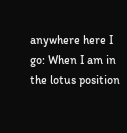anywhere here I go: When I am in the lotus position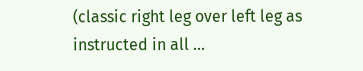(classic right leg over left leg as instructed in all ...